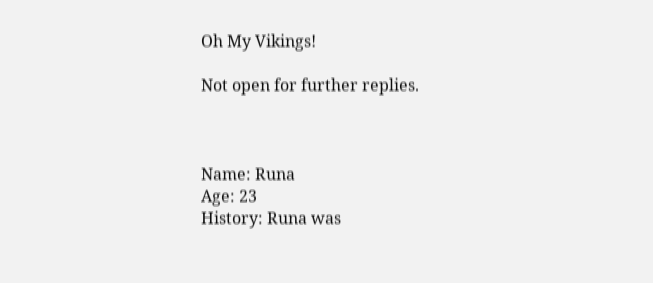Oh My Vikings!

Not open for further replies.



Name: Runa
Age: 23
History: Runa was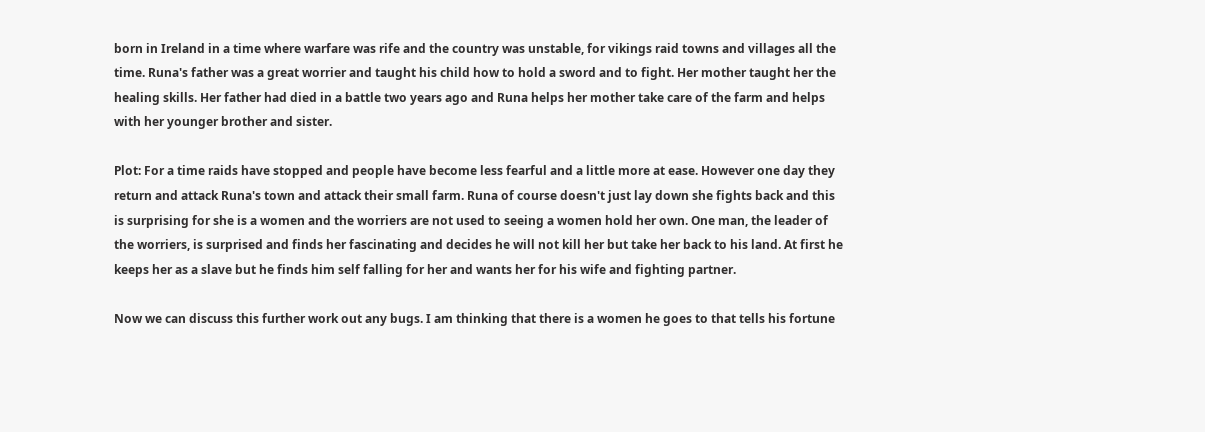born in Ireland in a time where warfare was rife and the country was unstable, for vikings raid towns and villages all the time. Runa's father was a great worrier and taught his child how to hold a sword and to fight. Her mother taught her the healing skills. Her father had died in a battle two years ago and Runa helps her mother take care of the farm and helps with her younger brother and sister.

Plot: For a time raids have stopped and people have become less fearful and a little more at ease. However one day they return and attack Runa's town and attack their small farm. Runa of course doesn't just lay down she fights back and this is surprising for she is a women and the worriers are not used to seeing a women hold her own. One man, the leader of the worriers, is surprised and finds her fascinating and decides he will not kill her but take her back to his land. At first he keeps her as a slave but he finds him self falling for her and wants her for his wife and fighting partner.

Now we can discuss this further work out any bugs. I am thinking that there is a women he goes to that tells his fortune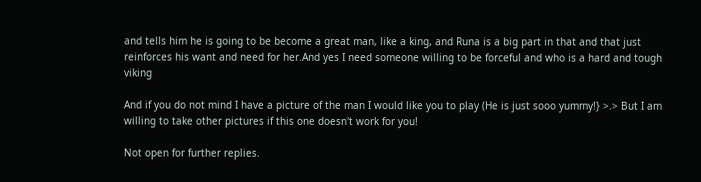and tells him he is going to be become a great man, like a king, and Runa is a big part in that and that just reinforces his want and need for her.And yes I need someone willing to be forceful and who is a hard and tough viking

And if you do not mind I have a picture of the man I would like you to play (He is just sooo yummy!} >.> But I am willing to take other pictures if this one doesn't work for you!

Not open for further replies.